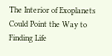The Interior of Exoplanets Could Point the Way to Finding Life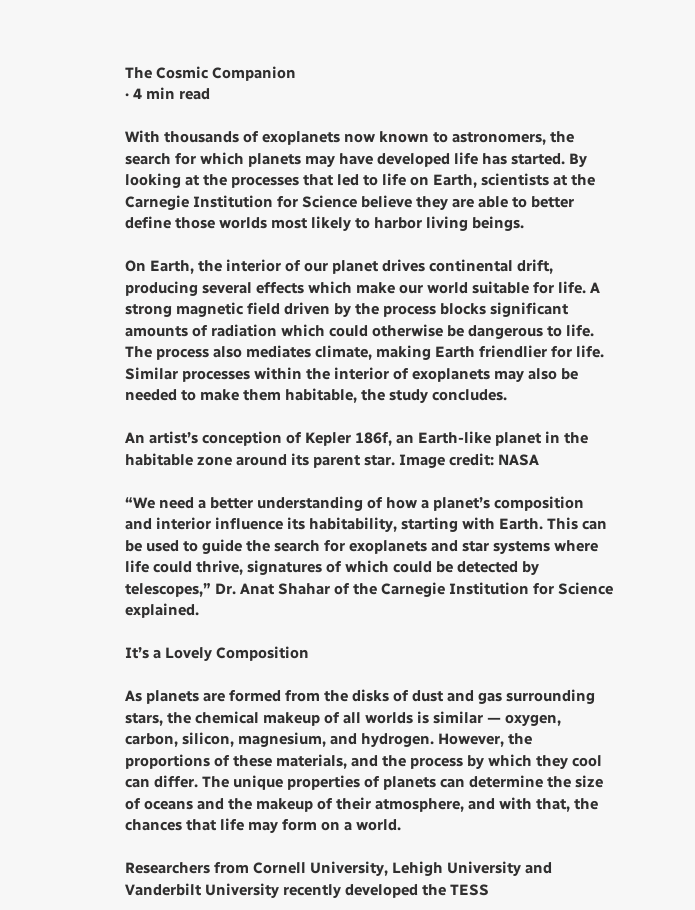The Cosmic Companion
· 4 min read

With thousands of exoplanets now known to astronomers, the search for which planets may have developed life has started. By looking at the processes that led to life on Earth, scientists at the Carnegie Institution for Science believe they are able to better define those worlds most likely to harbor living beings.

On Earth, the interior of our planet drives continental drift, producing several effects which make our world suitable for life. A strong magnetic field driven by the process blocks significant amounts of radiation which could otherwise be dangerous to life. The process also mediates climate, making Earth friendlier for life. Similar processes within the interior of exoplanets may also be needed to make them habitable, the study concludes.

An artist’s conception of Kepler 186f, an Earth-like planet in the habitable zone around its parent star. Image credit: NASA

“We need a better understanding of how a planet’s composition and interior influence its habitability, starting with Earth. This can be used to guide the search for exoplanets and star systems where life could thrive, signatures of which could be detected by telescopes,” Dr. Anat Shahar of the Carnegie Institution for Science explained.

It’s a Lovely Composition

As planets are formed from the disks of dust and gas surrounding stars, the chemical makeup of all worlds is similar — oxygen, carbon, silicon, magnesium, and hydrogen. However, the proportions of these materials, and the process by which they cool can differ. The unique properties of planets can determine the size of oceans and the makeup of their atmosphere, and with that, the chances that life may form on a world.

Researchers from Cornell University, Lehigh University and Vanderbilt University recently developed the TESS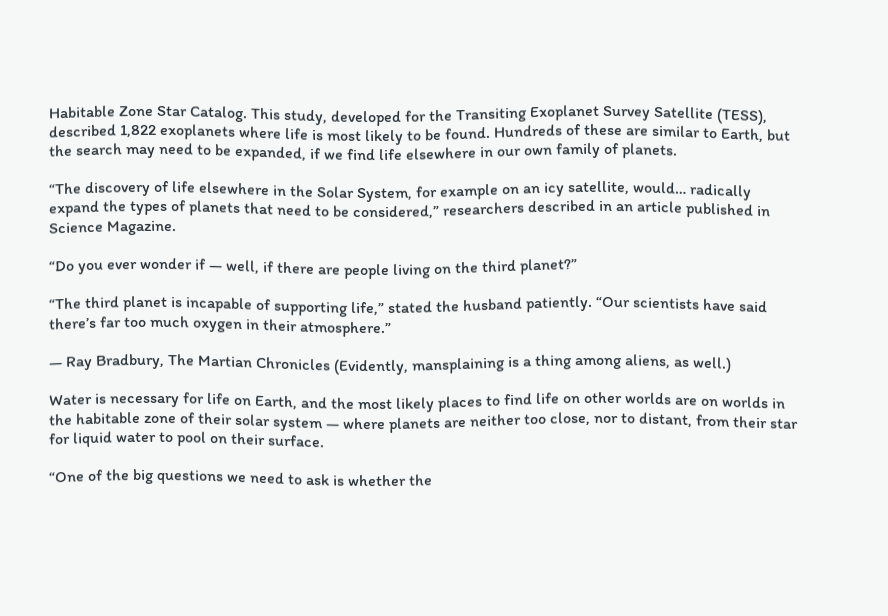Habitable Zone Star Catalog. This study, developed for the Transiting Exoplanet Survey Satellite (TESS), described 1,822 exoplanets where life is most likely to be found. Hundreds of these are similar to Earth, but the search may need to be expanded, if we find life elsewhere in our own family of planets.

“The discovery of life elsewhere in the Solar System, for example on an icy satellite, would… radically expand the types of planets that need to be considered,” researchers described in an article published in Science Magazine.

“Do you ever wonder if — well, if there are people living on the third planet?”

“The third planet is incapable of supporting life,” stated the husband patiently. “Our scientists have said there’s far too much oxygen in their atmosphere.”

― Ray Bradbury, The Martian Chronicles (Evidently, mansplaining is a thing among aliens, as well.)

Water is necessary for life on Earth, and the most likely places to find life on other worlds are on worlds in the habitable zone of their solar system — where planets are neither too close, nor to distant, from their star for liquid water to pool on their surface.

“One of the big questions we need to ask is whether the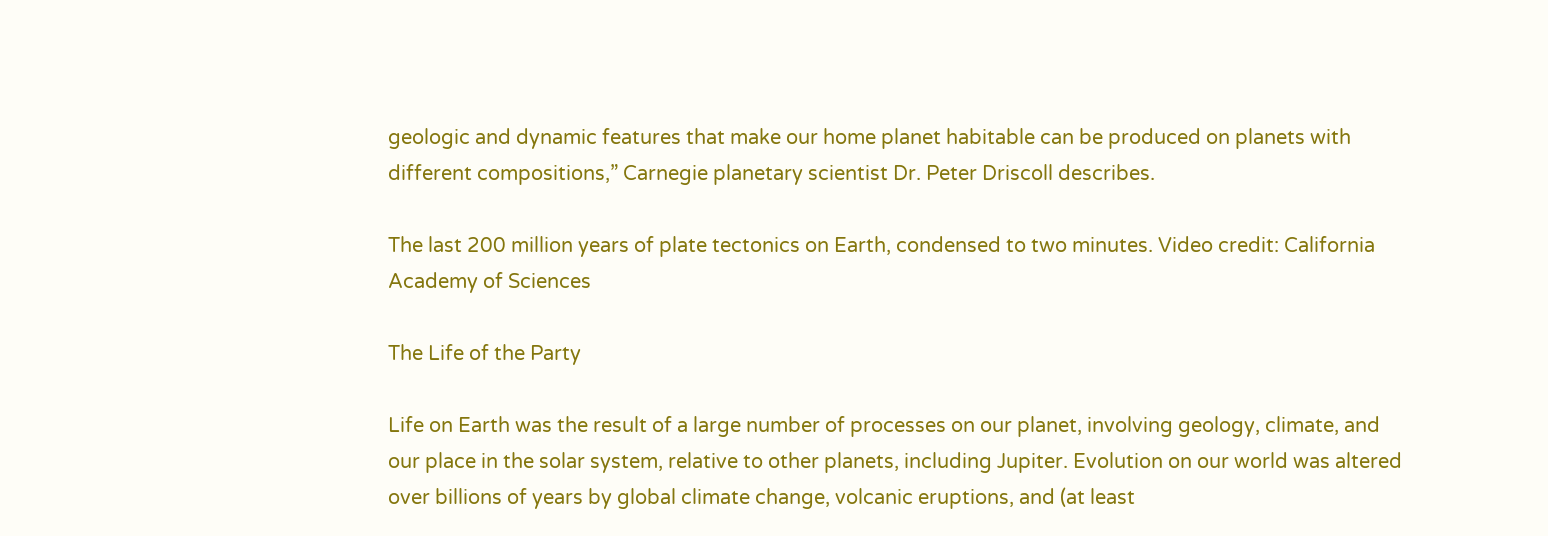geologic and dynamic features that make our home planet habitable can be produced on planets with different compositions,” Carnegie planetary scientist Dr. Peter Driscoll describes.

The last 200 million years of plate tectonics on Earth, condensed to two minutes. Video credit: California Academy of Sciences

The Life of the Party

Life on Earth was the result of a large number of processes on our planet, involving geology, climate, and our place in the solar system, relative to other planets, including Jupiter. Evolution on our world was altered over billions of years by global climate change, volcanic eruptions, and (at least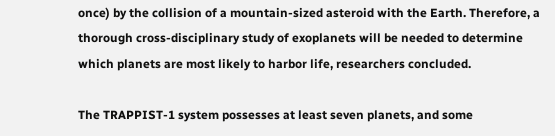once) by the collision of a mountain-sized asteroid with the Earth. Therefore, a thorough cross-disciplinary study of exoplanets will be needed to determine which planets are most likely to harbor life, researchers concluded.

The TRAPPIST-1 system possesses at least seven planets, and some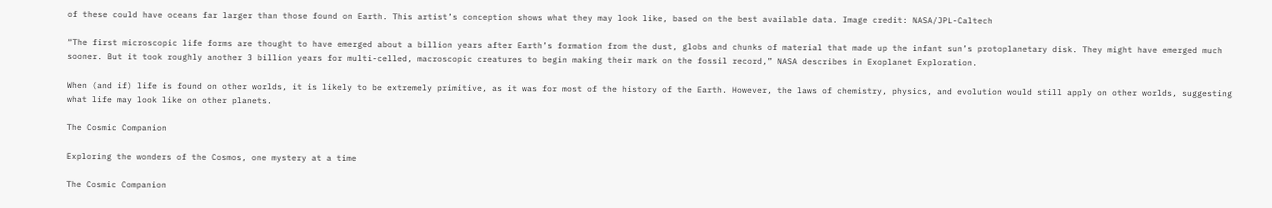of these could have oceans far larger than those found on Earth. This artist’s conception shows what they may look like, based on the best available data. Image credit: NASA/JPL-Caltech

“The first microscopic life forms are thought to have emerged about a billion years after Earth’s formation from the dust, globs and chunks of material that made up the infant sun’s protoplanetary disk. They might have emerged much sooner. But it took roughly another 3 billion years for multi-celled, macroscopic creatures to begin making their mark on the fossil record,” NASA describes in Exoplanet Exploration.

When (and if) life is found on other worlds, it is likely to be extremely primitive, as it was for most of the history of the Earth. However, the laws of chemistry, physics, and evolution would still apply on other worlds, suggesting what life may look like on other planets.

The Cosmic Companion

Exploring the wonders of the Cosmos, one mystery at a time

The Cosmic Companion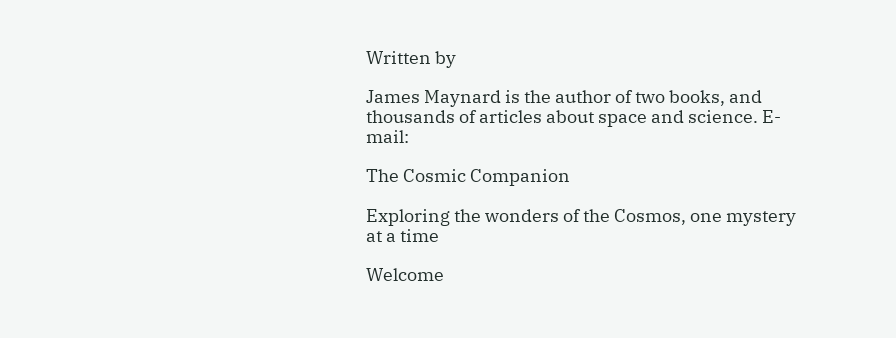Written by

James Maynard is the author of two books, and thousands of articles about space and science. E-mail:

The Cosmic Companion

Exploring the wonders of the Cosmos, one mystery at a time

Welcome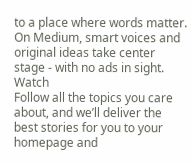to a place where words matter. On Medium, smart voices and original ideas take center stage - with no ads in sight. Watch
Follow all the topics you care about, and we’ll deliver the best stories for you to your homepage and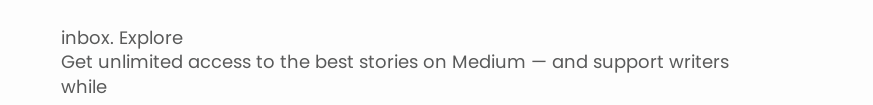inbox. Explore
Get unlimited access to the best stories on Medium — and support writers while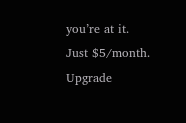you’re at it. Just $5/month. Upgrade